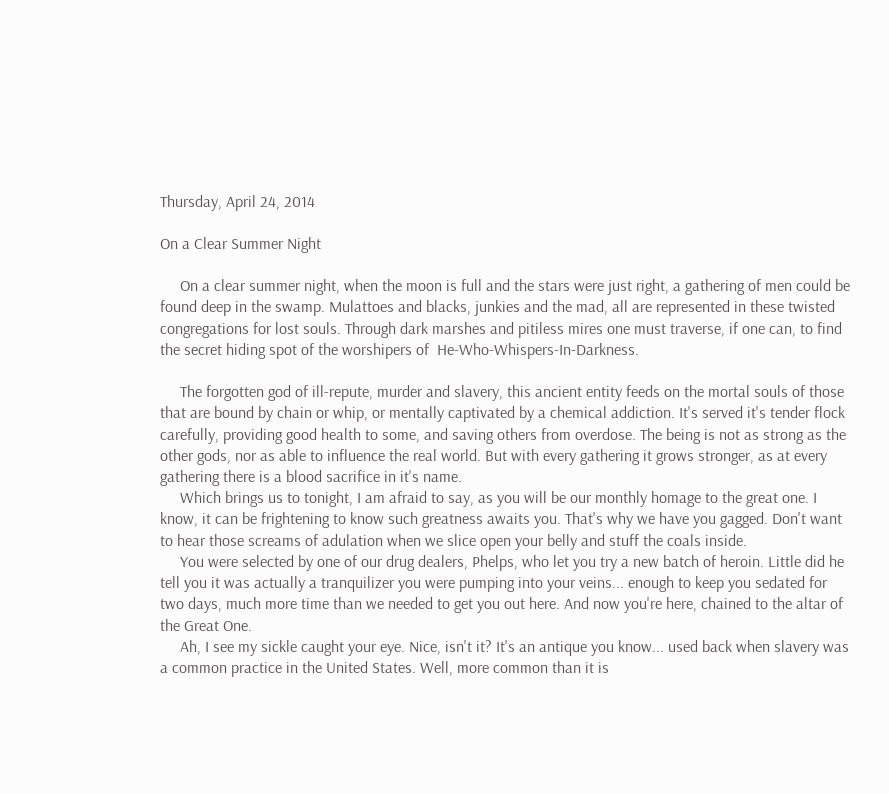Thursday, April 24, 2014

On a Clear Summer Night

     On a clear summer night, when the moon is full and the stars were just right, a gathering of men could be found deep in the swamp. Mulattoes and blacks, junkies and the mad, all are represented in these twisted congregations for lost souls. Through dark marshes and pitiless mires one must traverse, if one can, to find the secret hiding spot of the worshipers of  He-Who-Whispers-In-Darkness.

     The forgotten god of ill-repute, murder and slavery, this ancient entity feeds on the mortal souls of those that are bound by chain or whip, or mentally captivated by a chemical addiction. It's served it's tender flock carefully, providing good health to some, and saving others from overdose. The being is not as strong as the other gods, nor as able to influence the real world. But with every gathering it grows stronger, as at every gathering there is a blood sacrifice in it's name.
     Which brings us to tonight, I am afraid to say, as you will be our monthly homage to the great one. I know, it can be frightening to know such greatness awaits you. That's why we have you gagged. Don't want to hear those screams of adulation when we slice open your belly and stuff the coals inside.
     You were selected by one of our drug dealers, Phelps, who let you try a new batch of heroin. Little did he tell you it was actually a tranquilizer you were pumping into your veins... enough to keep you sedated for two days, much more time than we needed to get you out here. And now you're here, chained to the altar of the Great One.
     Ah, I see my sickle caught your eye. Nice, isn't it? It's an antique you know... used back when slavery was a common practice in the United States. Well, more common than it is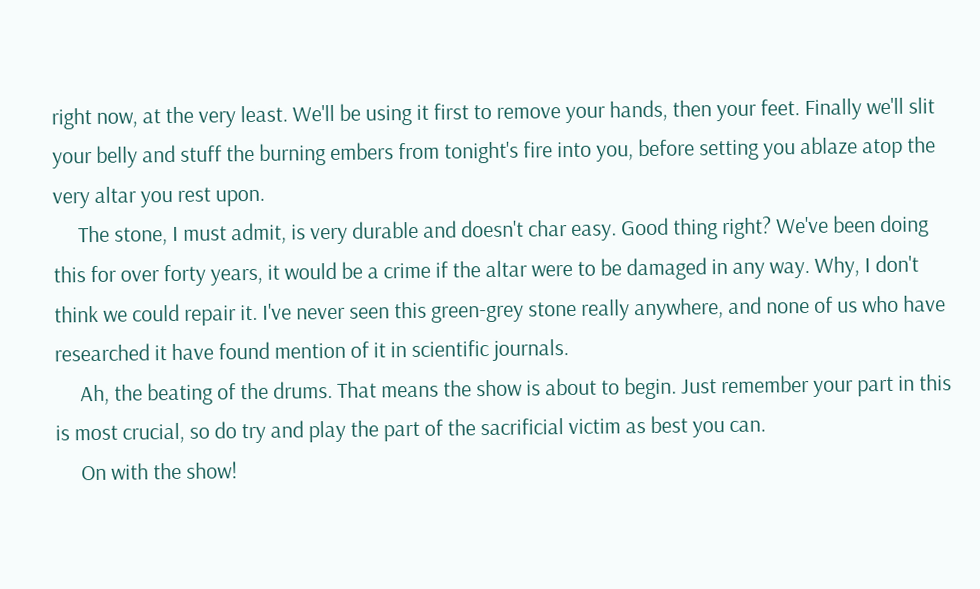right now, at the very least. We'll be using it first to remove your hands, then your feet. Finally we'll slit your belly and stuff the burning embers from tonight's fire into you, before setting you ablaze atop the very altar you rest upon.
     The stone, I must admit, is very durable and doesn't char easy. Good thing right? We've been doing this for over forty years, it would be a crime if the altar were to be damaged in any way. Why, I don't think we could repair it. I've never seen this green-grey stone really anywhere, and none of us who have researched it have found mention of it in scientific journals.
     Ah, the beating of the drums. That means the show is about to begin. Just remember your part in this is most crucial, so do try and play the part of the sacrificial victim as best you can.
     On with the show!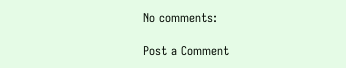No comments:

Post a Comment